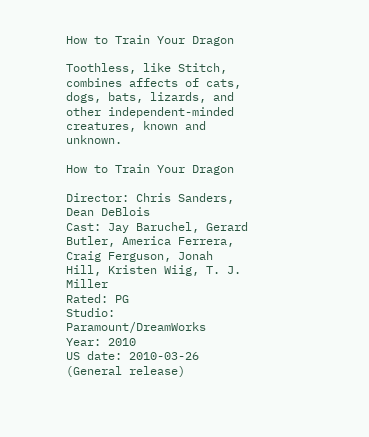How to Train Your Dragon

Toothless, like Stitch, combines affects of cats, dogs, bats, lizards, and other independent-minded creatures, known and unknown.

How to Train Your Dragon

Director: Chris Sanders, Dean DeBlois
Cast: Jay Baruchel, Gerard Butler, America Ferrera, Craig Ferguson, Jonah Hill, Kristen Wiig, T. J. Miller
Rated: PG
Studio: Paramount/DreamWorks
Year: 2010
US date: 2010-03-26 (General release)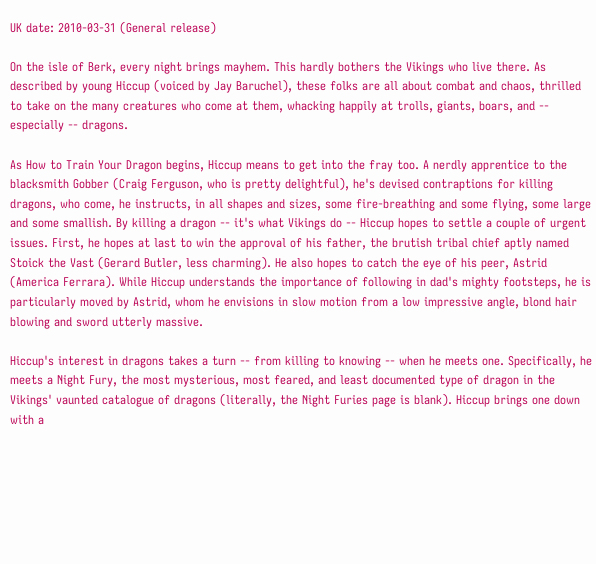UK date: 2010-03-31 (General release)

On the isle of Berk, every night brings mayhem. This hardly bothers the Vikings who live there. As described by young Hiccup (voiced by Jay Baruchel), these folks are all about combat and chaos, thrilled to take on the many creatures who come at them, whacking happily at trolls, giants, boars, and -- especially -- dragons.

As How to Train Your Dragon begins, Hiccup means to get into the fray too. A nerdly apprentice to the blacksmith Gobber (Craig Ferguson, who is pretty delightful), he's devised contraptions for killing dragons, who come, he instructs, in all shapes and sizes, some fire-breathing and some flying, some large and some smallish. By killing a dragon -- it's what Vikings do -- Hiccup hopes to settle a couple of urgent issues. First, he hopes at last to win the approval of his father, the brutish tribal chief aptly named Stoick the Vast (Gerard Butler, less charming). He also hopes to catch the eye of his peer, Astrid (America Ferrara). While Hiccup understands the importance of following in dad's mighty footsteps, he is particularly moved by Astrid, whom he envisions in slow motion from a low impressive angle, blond hair blowing and sword utterly massive.

Hiccup's interest in dragons takes a turn -- from killing to knowing -- when he meets one. Specifically, he meets a Night Fury, the most mysterious, most feared, and least documented type of dragon in the Vikings' vaunted catalogue of dragons (literally, the Night Furies page is blank). Hiccup brings one down with a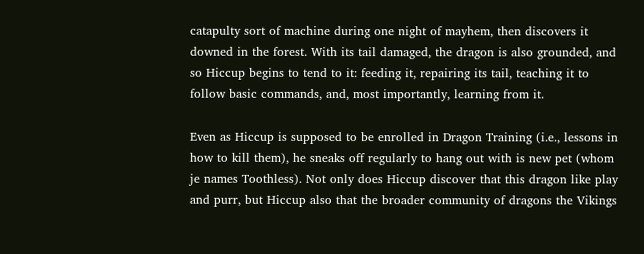catapulty sort of machine during one night of mayhem, then discovers it downed in the forest. With its tail damaged, the dragon is also grounded, and so Hiccup begins to tend to it: feeding it, repairing its tail, teaching it to follow basic commands, and, most importantly, learning from it.

Even as Hiccup is supposed to be enrolled in Dragon Training (i.e., lessons in how to kill them), he sneaks off regularly to hang out with is new pet (whom je names Toothless). Not only does Hiccup discover that this dragon like play and purr, but Hiccup also that the broader community of dragons the Vikings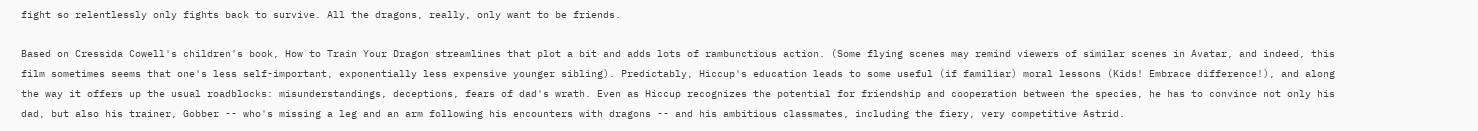fight so relentlessly only fights back to survive. All the dragons, really, only want to be friends.

Based on Cressida Cowell's children's book, How to Train Your Dragon streamlines that plot a bit and adds lots of rambunctious action. (Some flying scenes may remind viewers of similar scenes in Avatar, and indeed, this film sometimes seems that one's less self-important, exponentially less expensive younger sibling). Predictably, Hiccup's education leads to some useful (if familiar) moral lessons (Kids! Embrace difference!), and along the way it offers up the usual roadblocks: misunderstandings, deceptions, fears of dad's wrath. Even as Hiccup recognizes the potential for friendship and cooperation between the species, he has to convince not only his dad, but also his trainer, Gobber -- who's missing a leg and an arm following his encounters with dragons -- and his ambitious classmates, including the fiery, very competitive Astrid.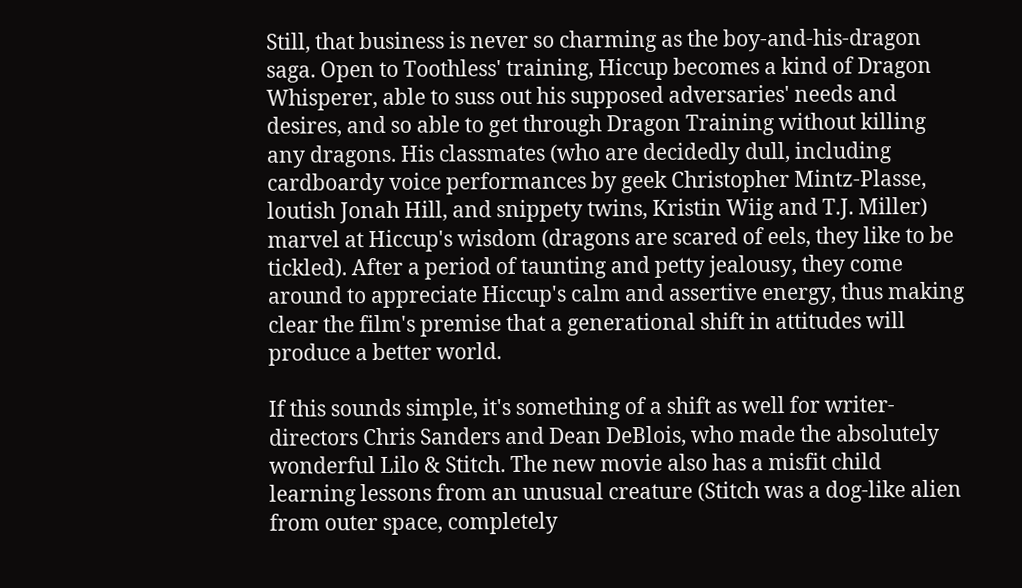Still, that business is never so charming as the boy-and-his-dragon saga. Open to Toothless' training, Hiccup becomes a kind of Dragon Whisperer, able to suss out his supposed adversaries' needs and desires, and so able to get through Dragon Training without killing any dragons. His classmates (who are decidedly dull, including cardboardy voice performances by geek Christopher Mintz-Plasse, loutish Jonah Hill, and snippety twins, Kristin Wiig and T.J. Miller) marvel at Hiccup's wisdom (dragons are scared of eels, they like to be tickled). After a period of taunting and petty jealousy, they come around to appreciate Hiccup's calm and assertive energy, thus making clear the film's premise that a generational shift in attitudes will produce a better world.

If this sounds simple, it's something of a shift as well for writer-directors Chris Sanders and Dean DeBlois, who made the absolutely wonderful Lilo & Stitch. The new movie also has a misfit child learning lessons from an unusual creature (Stitch was a dog-like alien from outer space, completely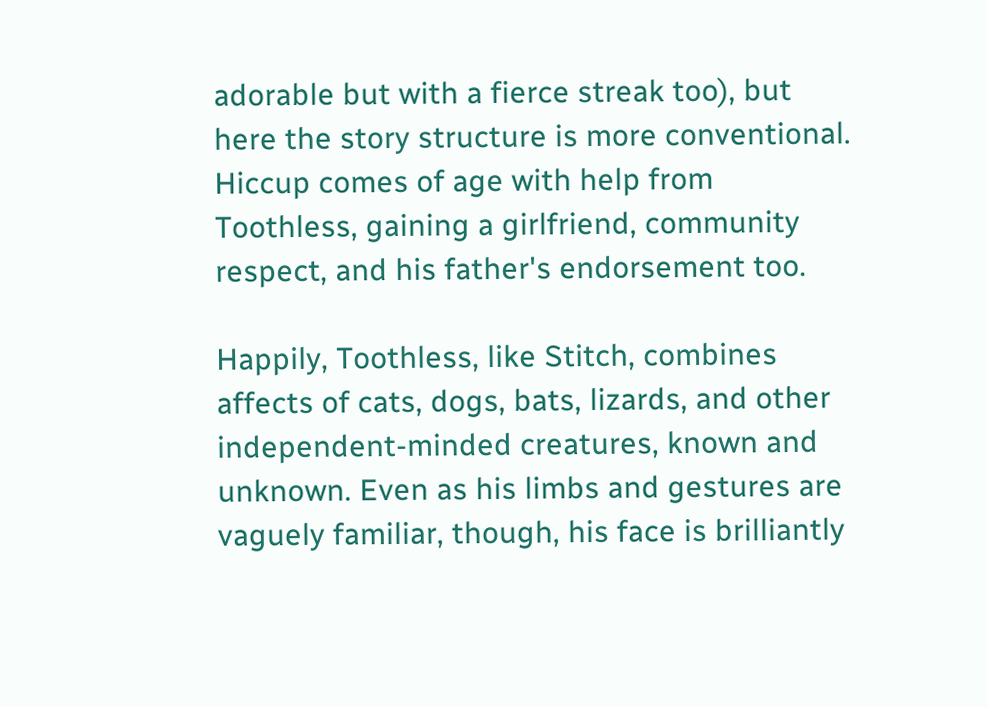adorable but with a fierce streak too), but here the story structure is more conventional. Hiccup comes of age with help from Toothless, gaining a girlfriend, community respect, and his father's endorsement too.

Happily, Toothless, like Stitch, combines affects of cats, dogs, bats, lizards, and other independent-minded creatures, known and unknown. Even as his limbs and gestures are vaguely familiar, though, his face is brilliantly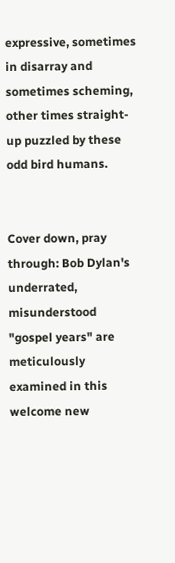expressive, sometimes in disarray and sometimes scheming, other times straight-up puzzled by these odd bird humans.


Cover down, pray through: Bob Dylan's underrated, misunderstood "gospel years" are meticulously examined in this welcome new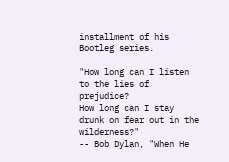installment of his Bootleg series.

"How long can I listen to the lies of prejudice?
How long can I stay drunk on fear out in the wilderness?"
-- Bob Dylan, "When He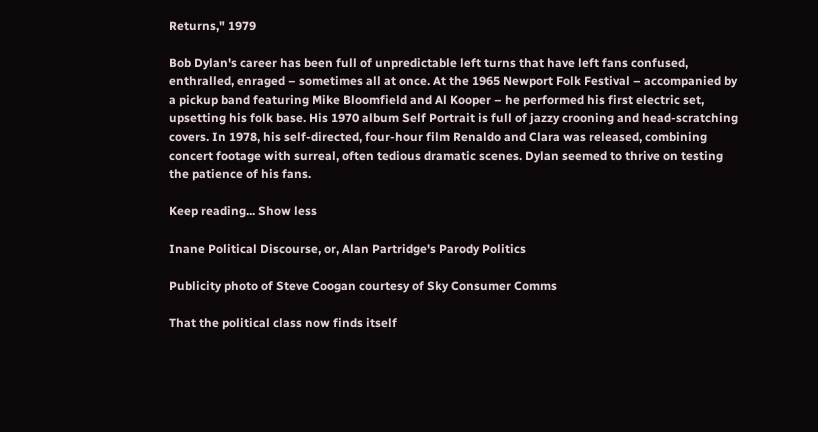Returns," 1979

Bob Dylan's career has been full of unpredictable left turns that have left fans confused, enthralled, enraged – sometimes all at once. At the 1965 Newport Folk Festival – accompanied by a pickup band featuring Mike Bloomfield and Al Kooper – he performed his first electric set, upsetting his folk base. His 1970 album Self Portrait is full of jazzy crooning and head-scratching covers. In 1978, his self-directed, four-hour film Renaldo and Clara was released, combining concert footage with surreal, often tedious dramatic scenes. Dylan seemed to thrive on testing the patience of his fans.

Keep reading... Show less

Inane Political Discourse, or, Alan Partridge's Parody Politics

Publicity photo of Steve Coogan courtesy of Sky Consumer Comms

That the political class now finds itself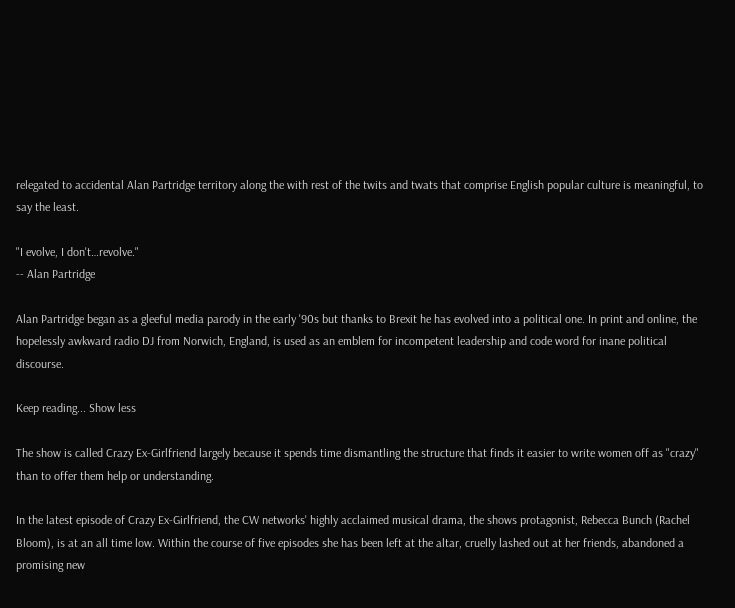relegated to accidental Alan Partridge territory along the with rest of the twits and twats that comprise English popular culture is meaningful, to say the least.

"I evolve, I don't…revolve."
-- Alan Partridge

Alan Partridge began as a gleeful media parody in the early '90s but thanks to Brexit he has evolved into a political one. In print and online, the hopelessly awkward radio DJ from Norwich, England, is used as an emblem for incompetent leadership and code word for inane political discourse.

Keep reading... Show less

The show is called Crazy Ex-Girlfriend largely because it spends time dismantling the structure that finds it easier to write women off as "crazy" than to offer them help or understanding.

In the latest episode of Crazy Ex-Girlfriend, the CW networks' highly acclaimed musical drama, the shows protagonist, Rebecca Bunch (Rachel Bloom), is at an all time low. Within the course of five episodes she has been left at the altar, cruelly lashed out at her friends, abandoned a promising new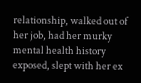relationship, walked out of her job, had her murky mental health history exposed, slept with her ex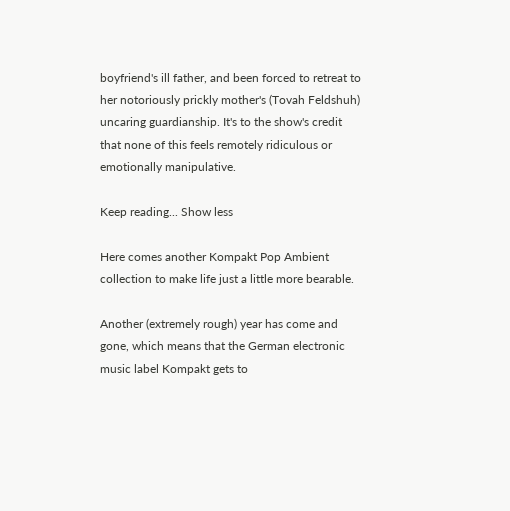boyfriend's ill father, and been forced to retreat to her notoriously prickly mother's (Tovah Feldshuh) uncaring guardianship. It's to the show's credit that none of this feels remotely ridiculous or emotionally manipulative.

Keep reading... Show less

Here comes another Kompakt Pop Ambient collection to make life just a little more bearable.

Another (extremely rough) year has come and gone, which means that the German electronic music label Kompakt gets to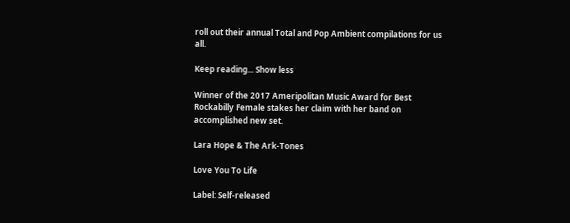roll out their annual Total and Pop Ambient compilations for us all.

Keep reading... Show less

Winner of the 2017 Ameripolitan Music Award for Best Rockabilly Female stakes her claim with her band on accomplished new set.

Lara Hope & The Ark-Tones

Love You To Life

Label: Self-released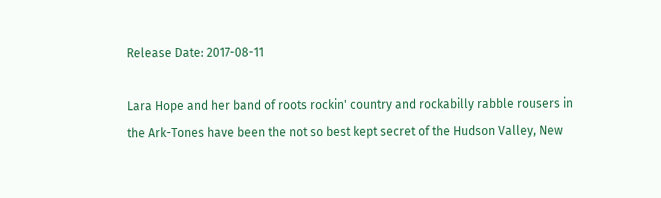Release Date: 2017-08-11

Lara Hope and her band of roots rockin' country and rockabilly rabble rousers in the Ark-Tones have been the not so best kept secret of the Hudson Valley, New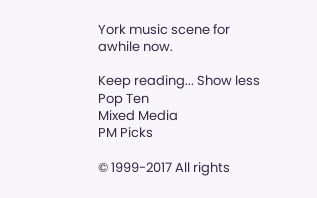York music scene for awhile now.

Keep reading... Show less
Pop Ten
Mixed Media
PM Picks

© 1999-2017 All rights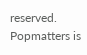reserved.
Popmatters is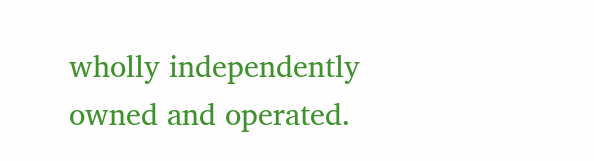wholly independently owned and operated.